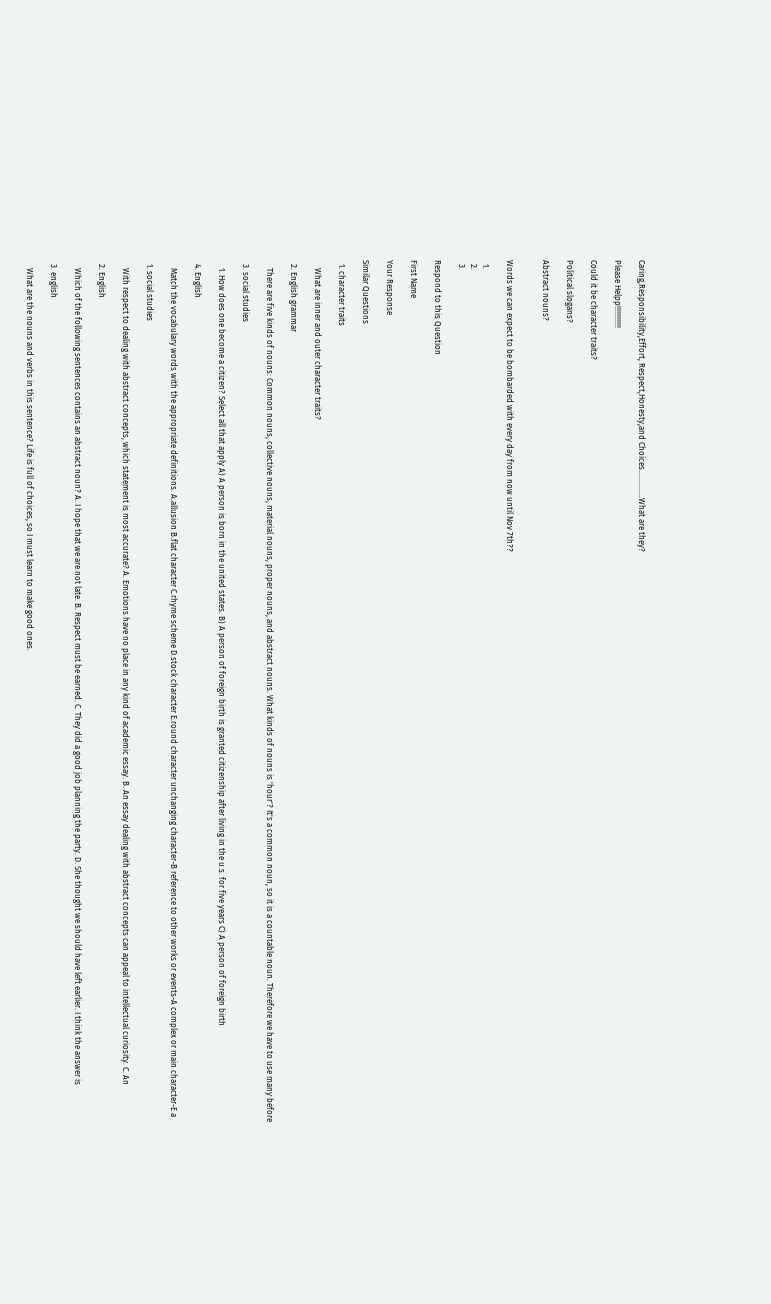Caring,Responsibility,Effort, Respect,Honesty,and Choices..............What are they?

Please Helpp!!!!!!!!!!!

Could it be character traits?

Political slogans?

Abstract nouns?


Words we can expect to be bombarded with every day from now until Nov 7th??

  1.
  2.
  3.

Respond to this Question

First Name

Your Response

Similar Questions

  1. character traits

    What are inner and outer character traits?

  2. English grammar

    There are five kinds of nouns: Common nouns, collective nouns, material nouns, proper nouns, and abstract nouns. What kinds of nouns is 'hour'? It's a common noun, so it is a countable noun. Therefore we have to use many before

  3. social studies

    1. How does one become a citizen? Select all that apply A) A person is born in the united states. B) A person of foreign birth is granted citizenship after living in the u.s. for five years C) A person of foreign birth

  4. English

    Match the vocabulary words with the appropriate definitions. A.allusion B.flat character C.rhyme scheme D.stock character E.round character unchanging character-B reference to other works or events-A complex or main character-E a

  1. social studies

    With respect to dealing with abstract concepts, which statement is most accurate? A. Emotions have no place in any kind of academic essay. B. An essay dealing with abstract concepts can appeal to intellectual curiosity. C. An

  2. English

    Which of the following sentences contains an abstract noun? A. I hope that we are not late. B. Respect must be earned. C. They did a good job planning the party. D. She thought we should have left earlier. I think the answer is

  3. english

    What are the nouns and verbs in this sentence? Life is full of choices, so I must learn to make good ones.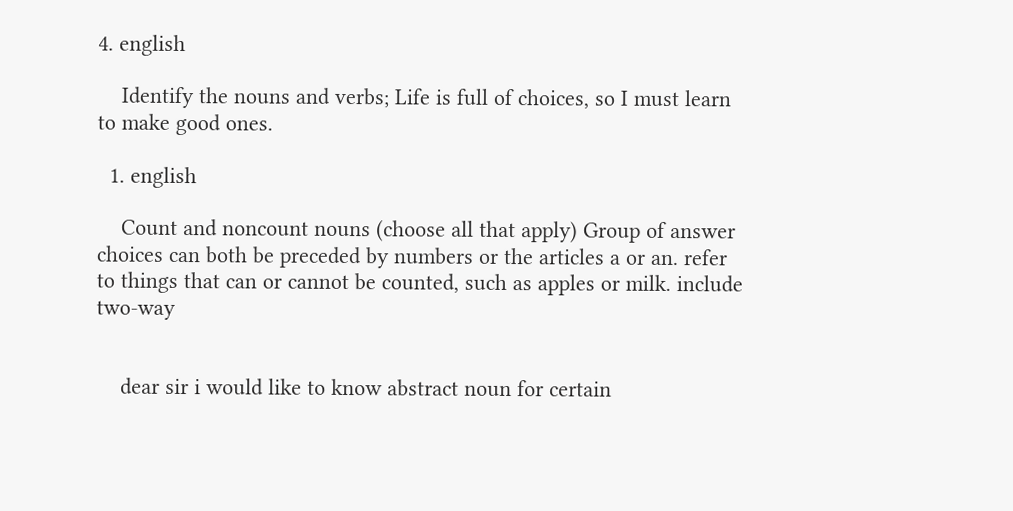4. english

    Identify the nouns and verbs; Life is full of choices, so I must learn to make good ones.

  1. english

    Count and noncount nouns (choose all that apply) Group of answer choices can both be preceded by numbers or the articles a or an. refer to things that can or cannot be counted, such as apples or milk. include two-way


    dear sir i would like to know abstract noun for certain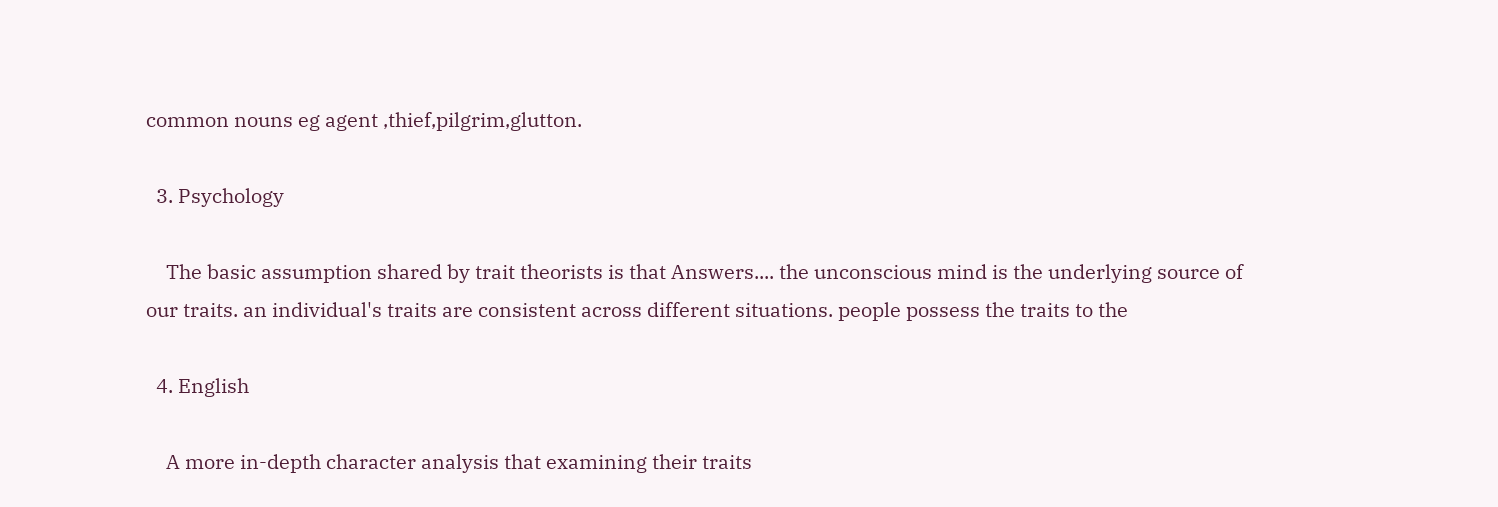common nouns eg agent ,thief,pilgrim,glutton.

  3. Psychology

    The basic assumption shared by trait theorists is that Answers.... the unconscious mind is the underlying source of our traits. an individual's traits are consistent across different situations. people possess the traits to the

  4. English

    A more in-depth character analysis that examining their traits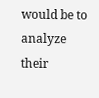would be to analyze their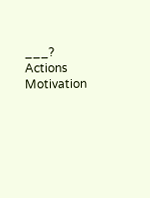___? Actions Motivation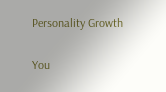Personality Growth

You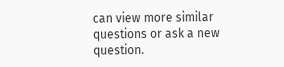can view more similar questions or ask a new question.